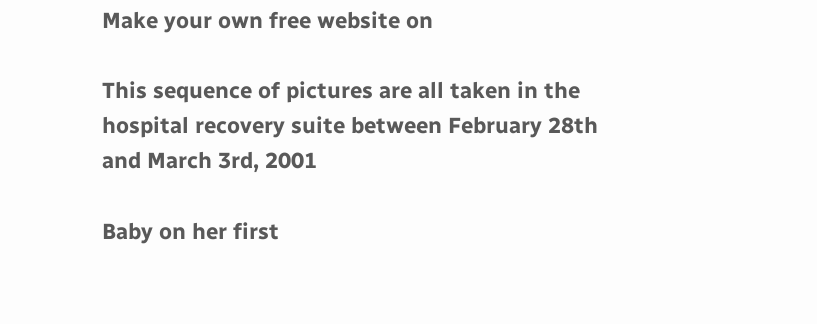Make your own free website on

This sequence of pictures are all taken in the hospital recovery suite between February 28th and March 3rd, 2001

Baby on her first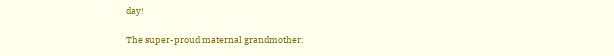day!

The super-proud maternal grandmother: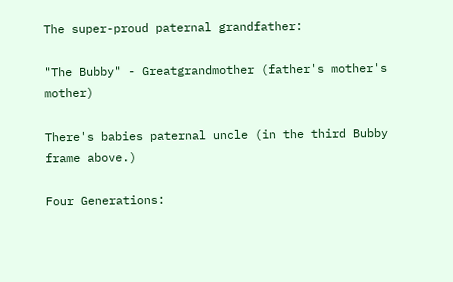The super-proud paternal grandfather:

"The Bubby" - Greatgrandmother (father's mother's mother)

There's babies paternal uncle (in the third Bubby frame above.)

Four Generations: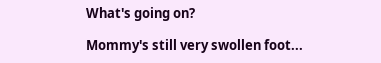What's going on?

Mommy's still very swollen foot...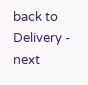back to Delivery - next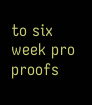to six week pro proofs